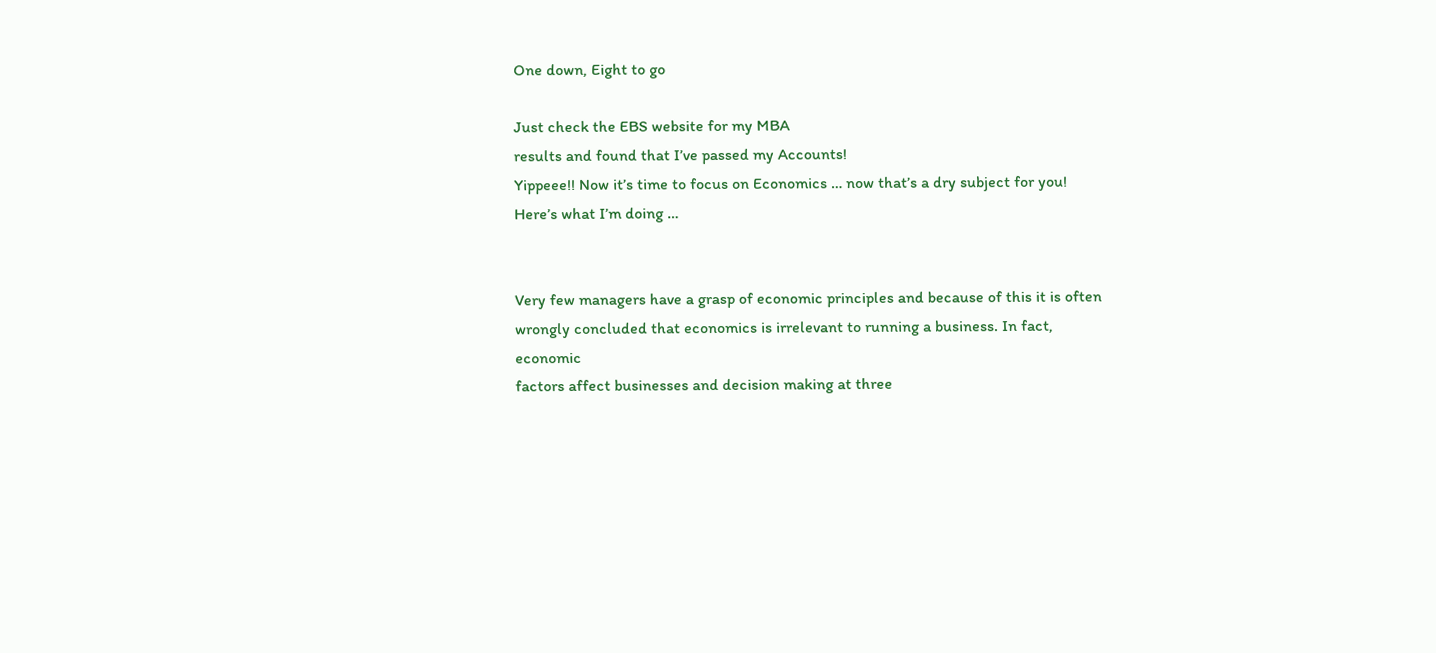One down, Eight to go

Just check the EBS website for my MBA
results and found that I’ve passed my Accounts!
Yippeee!! Now it’s time to focus on Economics … now that’s a dry subject for you!
Here’s what I’m doing …


Very few managers have a grasp of economic principles and because of this it is often
wrongly concluded that economics is irrelevant to running a business. In fact, economic
factors affect businesses and decision making at three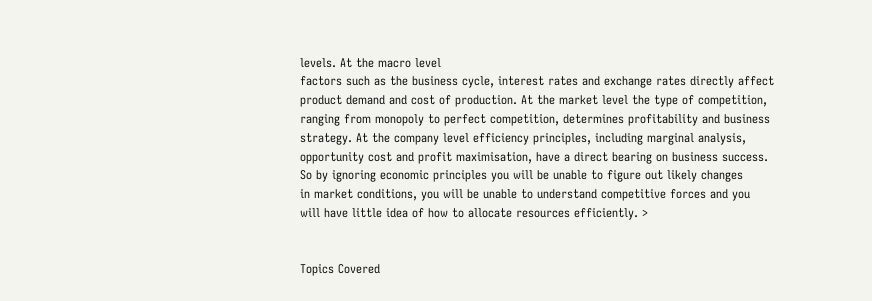levels. At the macro level
factors such as the business cycle, interest rates and exchange rates directly affect
product demand and cost of production. At the market level the type of competition,
ranging from monopoly to perfect competition, determines profitability and business
strategy. At the company level efficiency principles, including marginal analysis,
opportunity cost and profit maximisation, have a direct bearing on business success.
So by ignoring economic principles you will be unable to figure out likely changes
in market conditions, you will be unable to understand competitive forces and you
will have little idea of how to allocate resources efficiently. >


Topics Covered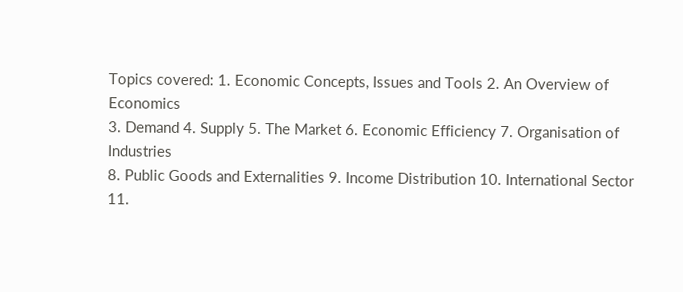Topics covered: 1. Economic Concepts, Issues and Tools 2. An Overview of Economics
3. Demand 4. Supply 5. The Market 6. Economic Efficiency 7. Organisation of Industries
8. Public Goods and Externalities 9. Income Distribution 10. International Sector
11.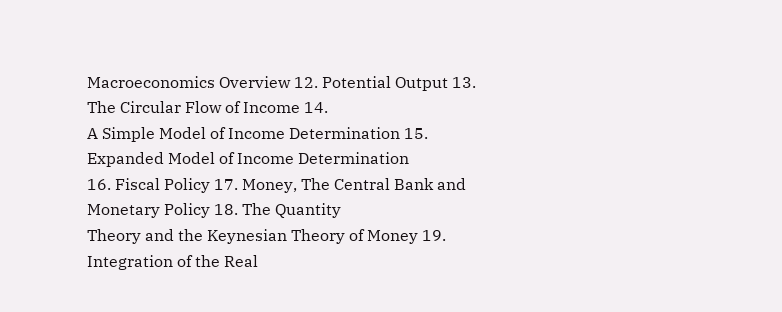Macroeconomics Overview 12. Potential Output 13. The Circular Flow of Income 14.
A Simple Model of Income Determination 15. Expanded Model of Income Determination
16. Fiscal Policy 17. Money, The Central Bank and Monetary Policy 18. The Quantity
Theory and the Keynesian Theory of Money 19. Integration of the Real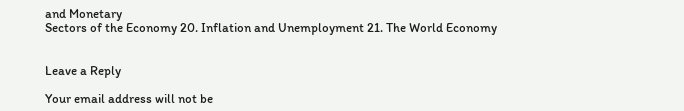and Monetary
Sectors of the Economy 20. Inflation and Unemployment 21. The World Economy


Leave a Reply

Your email address will not be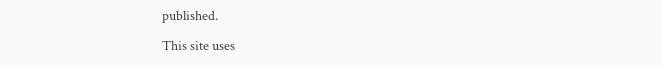published.

This site uses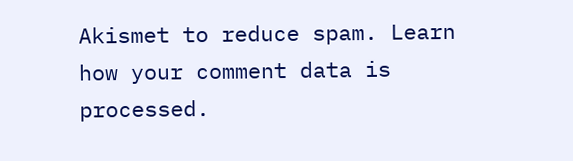Akismet to reduce spam. Learn how your comment data is processed.